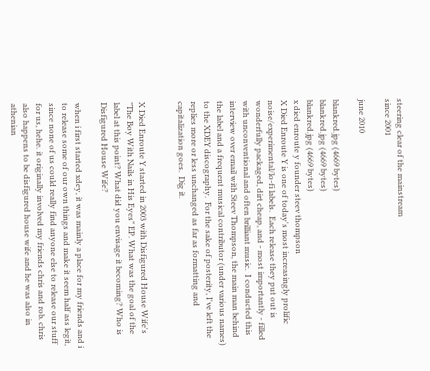steering clear of the mainstream
since 2001

june 2010

blankred.jpg (4669 bytes)
blankred.jpg (4669 bytes)
blankred.jpg (4669 bytes)
x died enroute y founder steev thompson
X Died Enroute Y is one of today's most increasingly prolific noise/experimental/lo-fi labels.  Each release they put out is wonderfully packaged, dirt cheap, and - most importantly - filled with unconventional and often brilliant music.  I conducted this interview over email with Steev Thompson, the main man behind the label and a frequent musical contributor (under various names) to the XDEY discography.  For the sake of posterity, I've left the replies more or less unchanged as far as formatting and capitalization goes.  Dig it.


X Died Enroute Y started in 2003 with Disfigured House Wife's "The Boy With Nails in His Eyes" EP. What was the goal of the label at this point? What did you envisage it becoming? Who is Disfigured House Wife?

when i first started xdey, it was mainly a place for my friends and i to release some of our own things and make it seem half ass legit, since none of us could really find anyone else to release our stuff for us, hehe. it originally involved my friends chris and rob. chris also happens to be disfigured house wife and he was also in athenian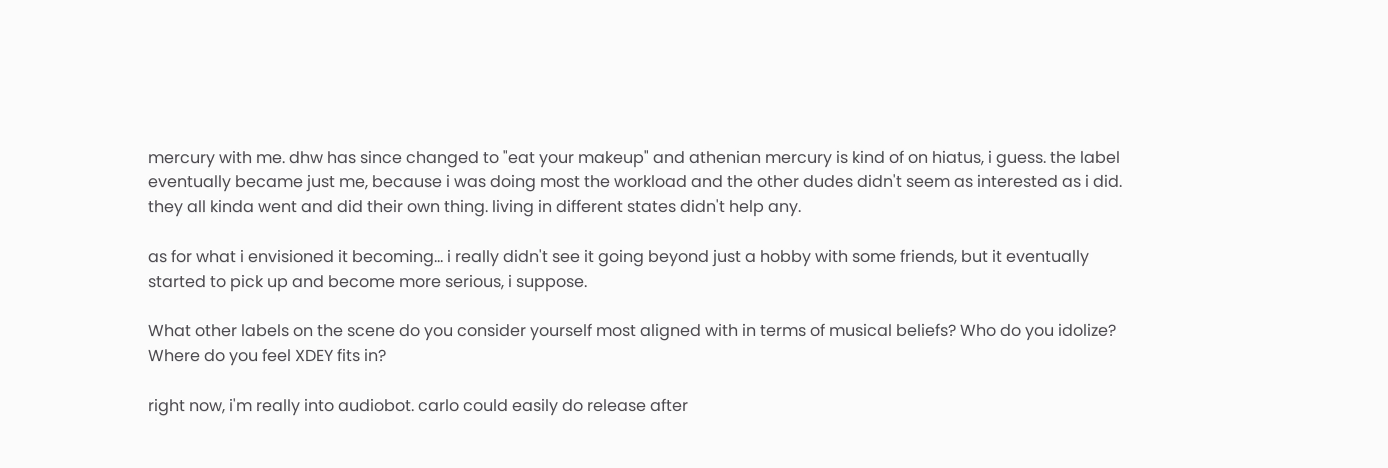mercury with me. dhw has since changed to "eat your makeup" and athenian mercury is kind of on hiatus, i guess. the label eventually became just me, because i was doing most the workload and the other dudes didn't seem as interested as i did. they all kinda went and did their own thing. living in different states didn't help any.

as for what i envisioned it becoming... i really didn't see it going beyond just a hobby with some friends, but it eventually started to pick up and become more serious, i suppose.

What other labels on the scene do you consider yourself most aligned with in terms of musical beliefs? Who do you idolize? Where do you feel XDEY fits in?

right now, i'm really into audiobot. carlo could easily do release after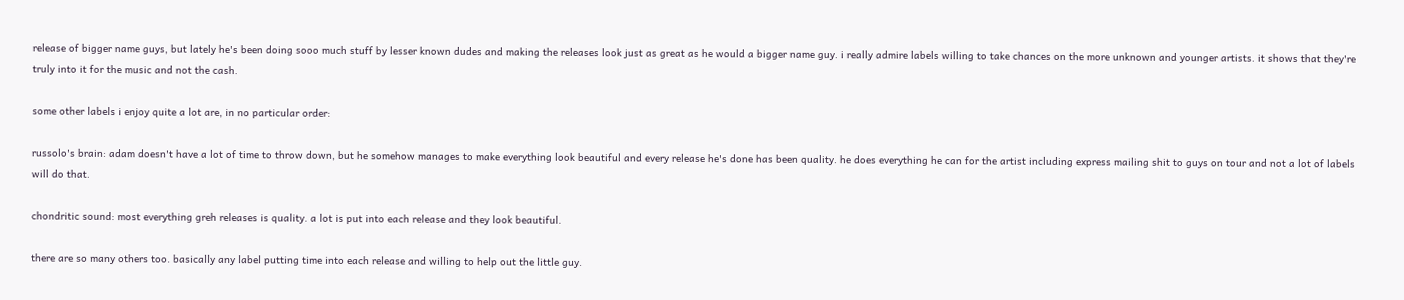release of bigger name guys, but lately he's been doing sooo much stuff by lesser known dudes and making the releases look just as great as he would a bigger name guy. i really admire labels willing to take chances on the more unknown and younger artists. it shows that they're truly into it for the music and not the cash.

some other labels i enjoy quite a lot are, in no particular order:

russolo's brain: adam doesn't have a lot of time to throw down, but he somehow manages to make everything look beautiful and every release he's done has been quality. he does everything he can for the artist including express mailing shit to guys on tour and not a lot of labels will do that.

chondritic sound: most everything greh releases is quality. a lot is put into each release and they look beautiful.

there are so many others too. basically any label putting time into each release and willing to help out the little guy.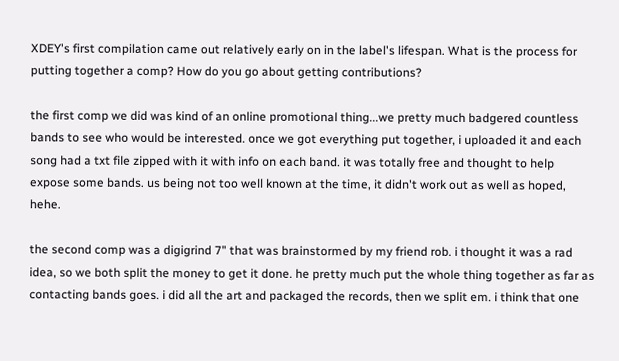XDEY's first compilation came out relatively early on in the label's lifespan. What is the process for putting together a comp? How do you go about getting contributions?

the first comp we did was kind of an online promotional thing...we pretty much badgered countless bands to see who would be interested. once we got everything put together, i uploaded it and each song had a txt file zipped with it with info on each band. it was totally free and thought to help expose some bands. us being not too well known at the time, it didn't work out as well as hoped, hehe.

the second comp was a digigrind 7" that was brainstormed by my friend rob. i thought it was a rad idea, so we both split the money to get it done. he pretty much put the whole thing together as far as contacting bands goes. i did all the art and packaged the records, then we split em. i think that one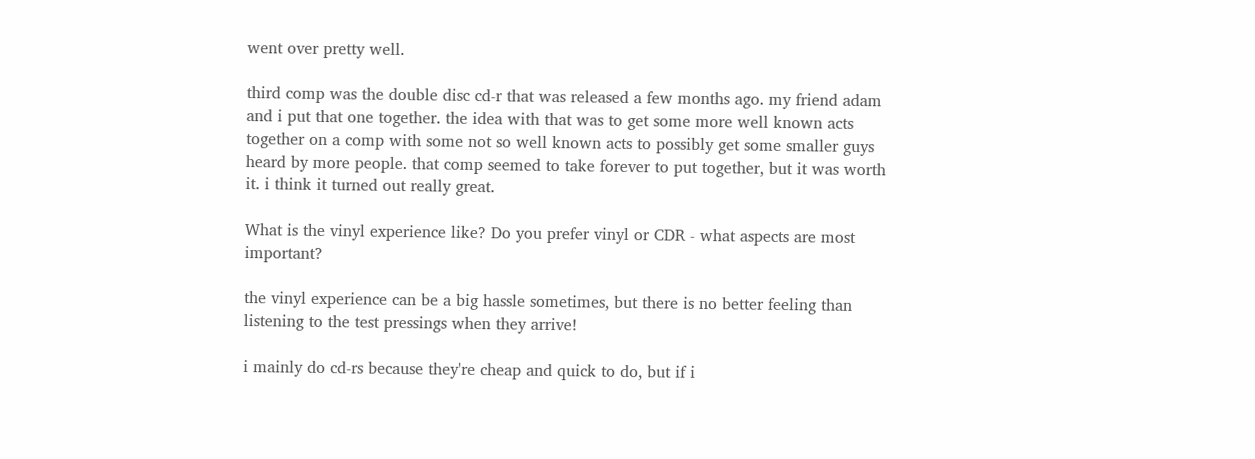went over pretty well.

third comp was the double disc cd-r that was released a few months ago. my friend adam and i put that one together. the idea with that was to get some more well known acts together on a comp with some not so well known acts to possibly get some smaller guys heard by more people. that comp seemed to take forever to put together, but it was worth it. i think it turned out really great.

What is the vinyl experience like? Do you prefer vinyl or CDR - what aspects are most important?

the vinyl experience can be a big hassle sometimes, but there is no better feeling than listening to the test pressings when they arrive!

i mainly do cd-rs because they're cheap and quick to do, but if i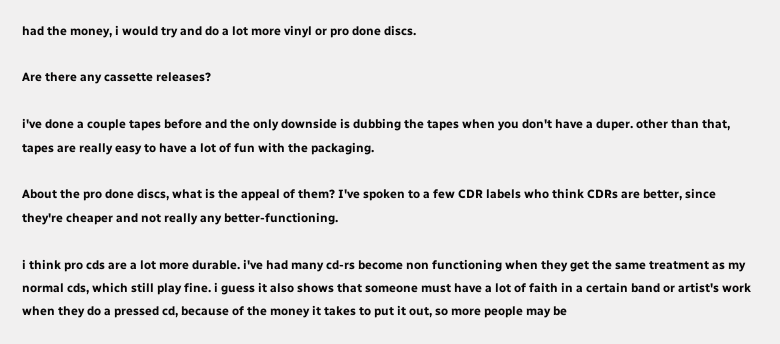had the money, i would try and do a lot more vinyl or pro done discs.

Are there any cassette releases?

i've done a couple tapes before and the only downside is dubbing the tapes when you don't have a duper. other than that, tapes are really easy to have a lot of fun with the packaging.

About the pro done discs, what is the appeal of them? I've spoken to a few CDR labels who think CDRs are better, since they're cheaper and not really any better-functioning.

i think pro cds are a lot more durable. i've had many cd-rs become non functioning when they get the same treatment as my normal cds, which still play fine. i guess it also shows that someone must have a lot of faith in a certain band or artist's work when they do a pressed cd, because of the money it takes to put it out, so more people may be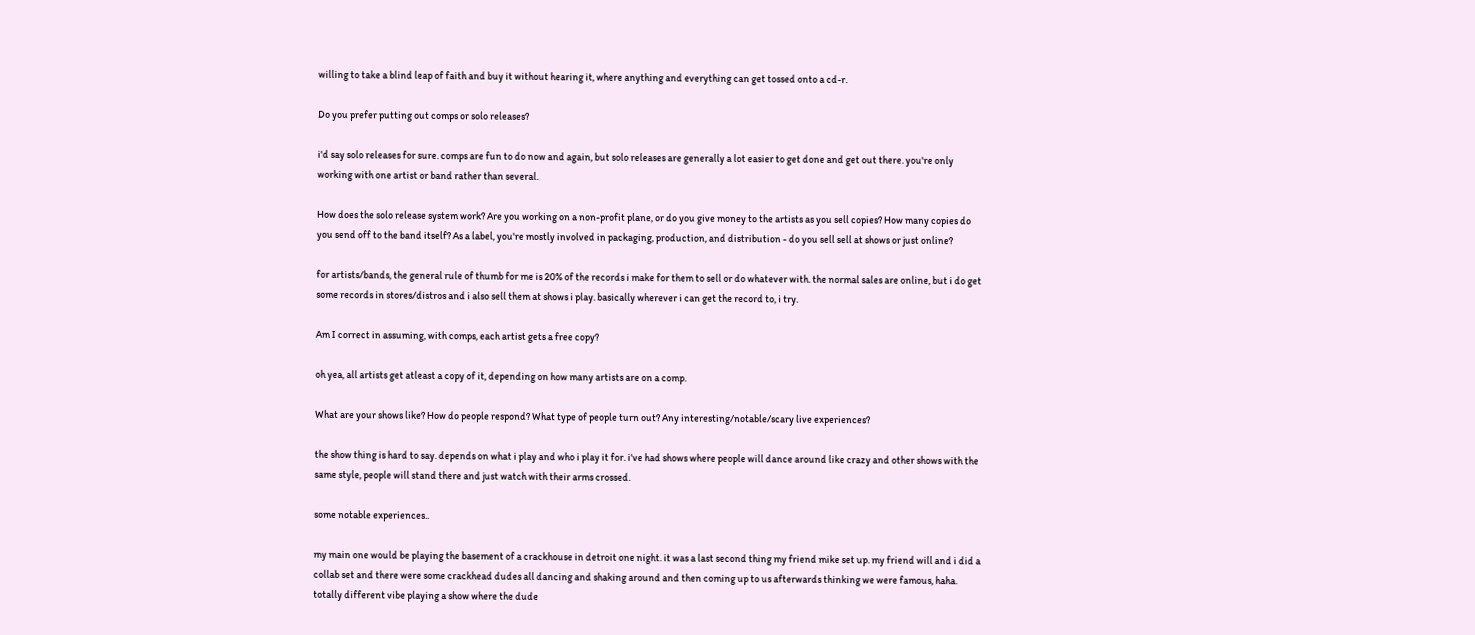willing to take a blind leap of faith and buy it without hearing it, where anything and everything can get tossed onto a cd-r.

Do you prefer putting out comps or solo releases?

i'd say solo releases for sure. comps are fun to do now and again, but solo releases are generally a lot easier to get done and get out there. you're only working with one artist or band rather than several.

How does the solo release system work? Are you working on a non-profit plane, or do you give money to the artists as you sell copies? How many copies do you send off to the band itself? As a label, you're mostly involved in packaging, production, and distribution - do you sell sell at shows or just online?

for artists/bands, the general rule of thumb for me is 20% of the records i make for them to sell or do whatever with. the normal sales are online, but i do get some records in stores/distros and i also sell them at shows i play. basically wherever i can get the record to, i try.

Am I correct in assuming, with comps, each artist gets a free copy?

oh yea, all artists get atleast a copy of it, depending on how many artists are on a comp.

What are your shows like? How do people respond? What type of people turn out? Any interesting/notable/scary live experiences?

the show thing is hard to say. depends on what i play and who i play it for. i've had shows where people will dance around like crazy and other shows with the same style, people will stand there and just watch with their arms crossed.

some notable experiences..

my main one would be playing the basement of a crackhouse in detroit one night. it was a last second thing my friend mike set up. my friend will and i did a collab set and there were some crackhead dudes all dancing and shaking around and then coming up to us afterwards thinking we were famous, haha. totally different vibe playing a show where the dude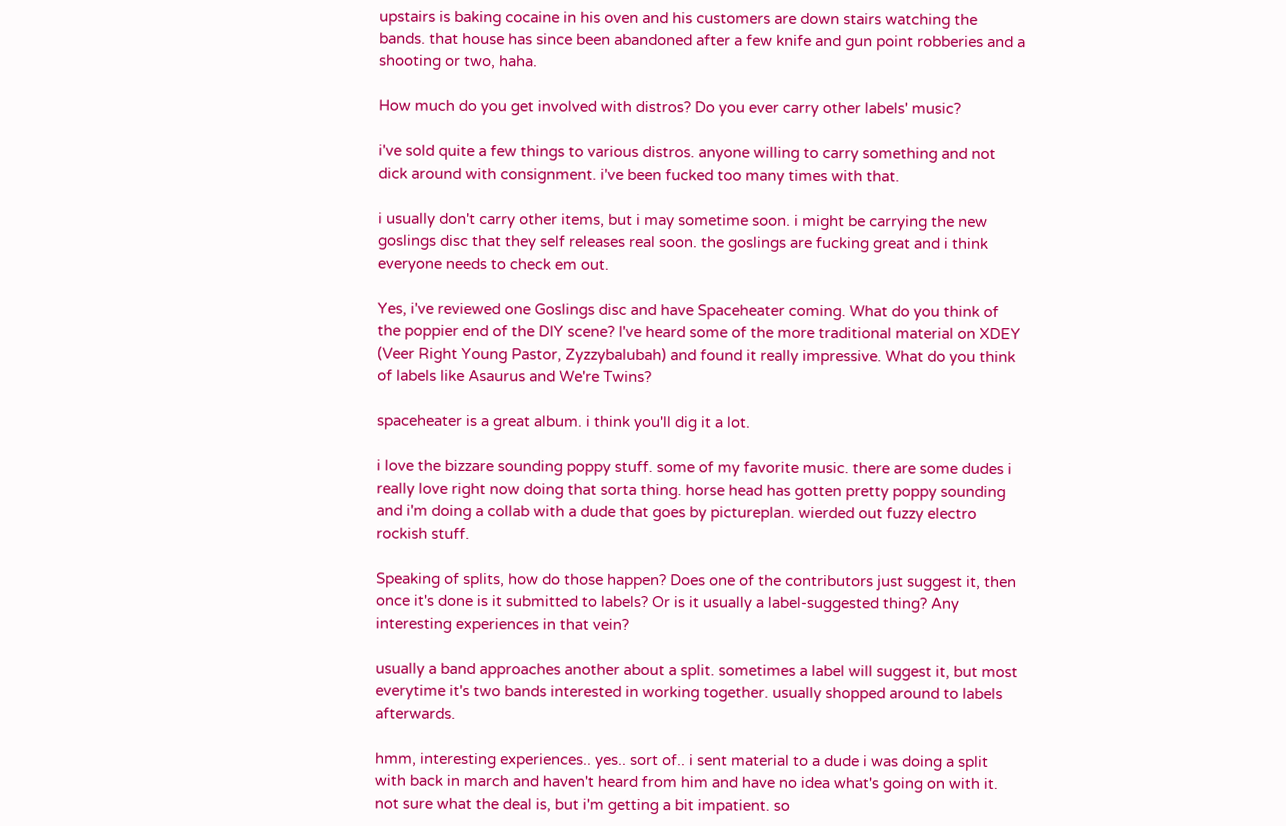upstairs is baking cocaine in his oven and his customers are down stairs watching the bands. that house has since been abandoned after a few knife and gun point robberies and a shooting or two, haha.

How much do you get involved with distros? Do you ever carry other labels' music?

i've sold quite a few things to various distros. anyone willing to carry something and not dick around with consignment. i've been fucked too many times with that.

i usually don't carry other items, but i may sometime soon. i might be carrying the new goslings disc that they self releases real soon. the goslings are fucking great and i think everyone needs to check em out.

Yes, i've reviewed one Goslings disc and have Spaceheater coming. What do you think of the poppier end of the DIY scene? I've heard some of the more traditional material on XDEY (Veer Right Young Pastor, Zyzzybalubah) and found it really impressive. What do you think of labels like Asaurus and We're Twins?

spaceheater is a great album. i think you'll dig it a lot.

i love the bizzare sounding poppy stuff. some of my favorite music. there are some dudes i really love right now doing that sorta thing. horse head has gotten pretty poppy sounding and i'm doing a collab with a dude that goes by pictureplan. wierded out fuzzy electro rockish stuff.

Speaking of splits, how do those happen? Does one of the contributors just suggest it, then once it's done is it submitted to labels? Or is it usually a label-suggested thing? Any interesting experiences in that vein?

usually a band approaches another about a split. sometimes a label will suggest it, but most everytime it's two bands interested in working together. usually shopped around to labels afterwards.

hmm, interesting experiences.. yes.. sort of.. i sent material to a dude i was doing a split with back in march and haven't heard from him and have no idea what's going on with it. not sure what the deal is, but i'm getting a bit impatient. so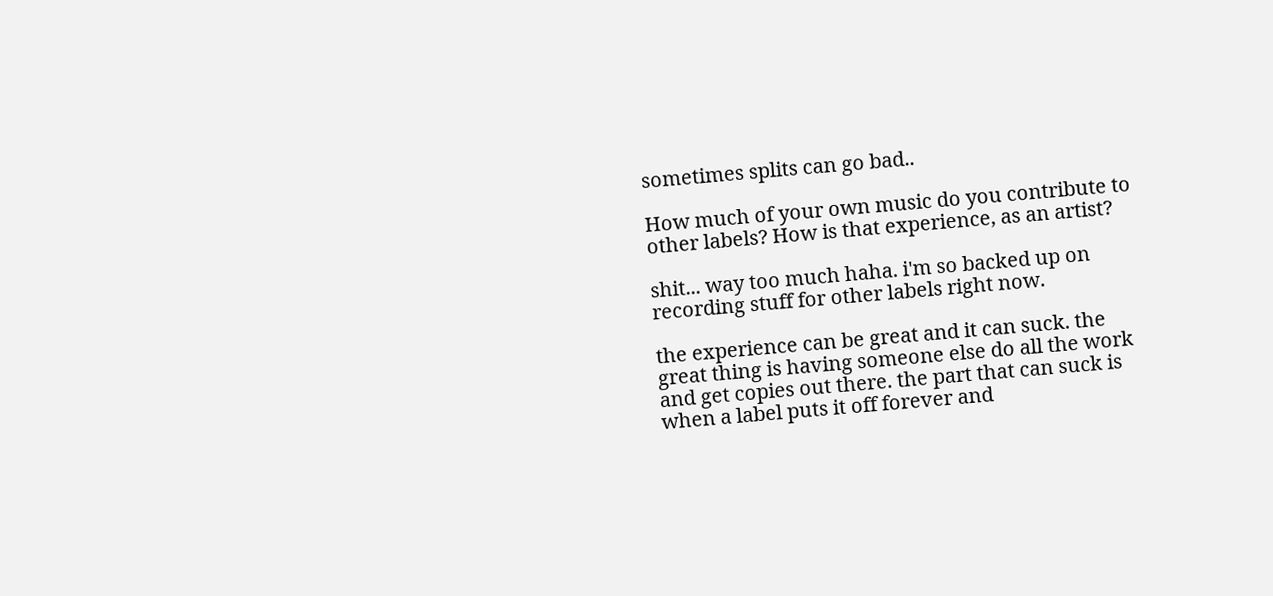sometimes splits can go bad..

How much of your own music do you contribute to other labels? How is that experience, as an artist?

shit... way too much haha. i'm so backed up on recording stuff for other labels right now.

the experience can be great and it can suck. the great thing is having someone else do all the work and get copies out there. the part that can suck is when a label puts it off forever and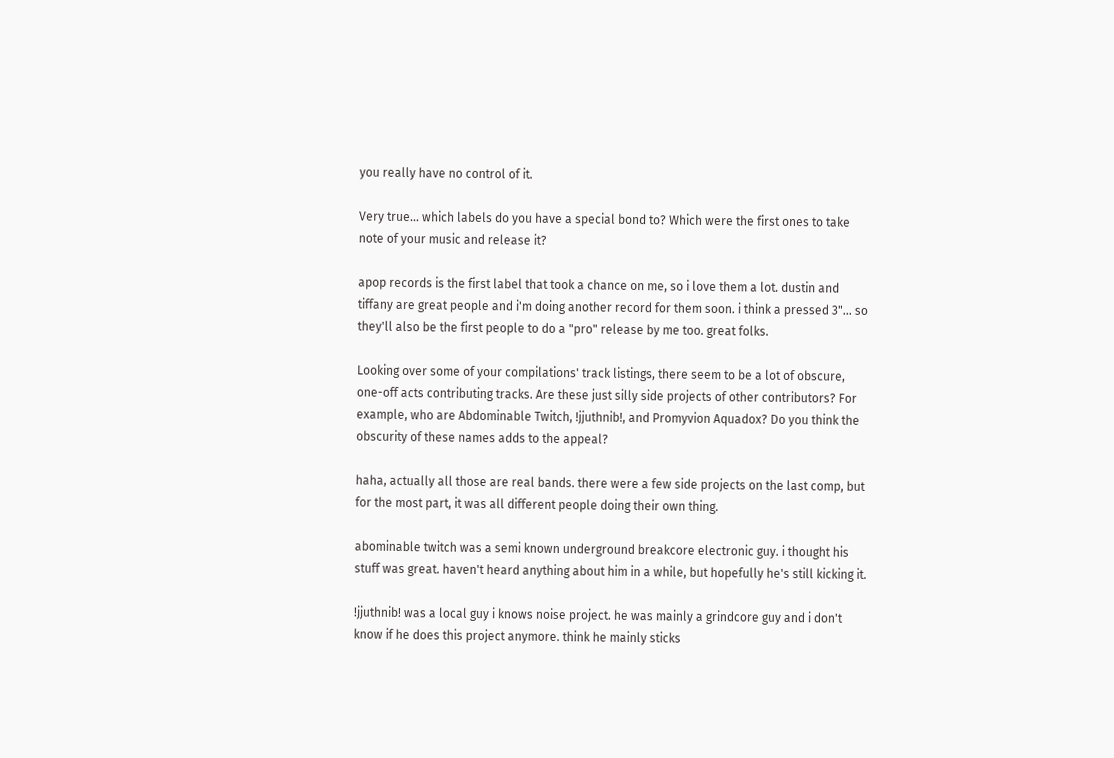you really have no control of it.

Very true... which labels do you have a special bond to? Which were the first ones to take note of your music and release it?

apop records is the first label that took a chance on me, so i love them a lot. dustin and tiffany are great people and i'm doing another record for them soon. i think a pressed 3"... so they'll also be the first people to do a "pro" release by me too. great folks.

Looking over some of your compilations' track listings, there seem to be a lot of obscure, one-off acts contributing tracks. Are these just silly side projects of other contributors? For example, who are Abdominable Twitch, !jjuthnib!, and Promyvion Aquadox? Do you think the obscurity of these names adds to the appeal?

haha, actually all those are real bands. there were a few side projects on the last comp, but for the most part, it was all different people doing their own thing.

abominable twitch was a semi known underground breakcore electronic guy. i thought his stuff was great. haven't heard anything about him in a while, but hopefully he's still kicking it.

!jjuthnib! was a local guy i knows noise project. he was mainly a grindcore guy and i don't know if he does this project anymore. think he mainly sticks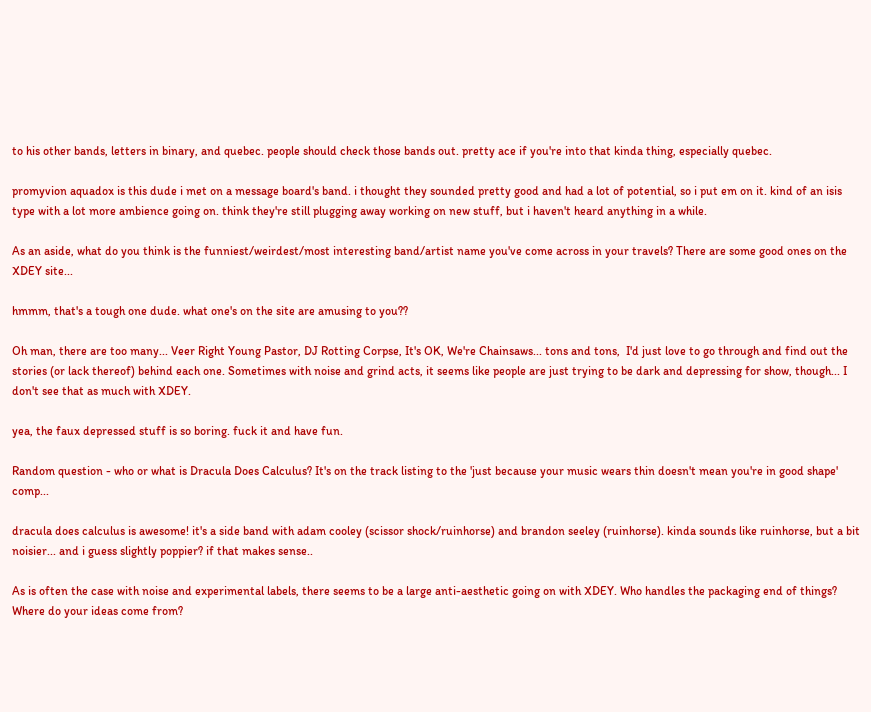to his other bands, letters in binary, and quebec. people should check those bands out. pretty ace if you're into that kinda thing, especially quebec.

promyvion aquadox is this dude i met on a message board's band. i thought they sounded pretty good and had a lot of potential, so i put em on it. kind of an isis type with a lot more ambience going on. think they're still plugging away working on new stuff, but i haven't heard anything in a while.

As an aside, what do you think is the funniest/weirdest/most interesting band/artist name you've come across in your travels? There are some good ones on the XDEY site...

hmmm, that's a tough one dude. what one's on the site are amusing to you??

Oh man, there are too many... Veer Right Young Pastor, DJ Rotting Corpse, It's OK, We're Chainsaws... tons and tons,  I'd just love to go through and find out the stories (or lack thereof) behind each one. Sometimes with noise and grind acts, it seems like people are just trying to be dark and depressing for show, though... I don't see that as much with XDEY.

yea, the faux depressed stuff is so boring. fuck it and have fun.

Random question - who or what is Dracula Does Calculus? It's on the track listing to the 'just because your music wears thin doesn't mean you're in good shape' comp...

dracula does calculus is awesome! it's a side band with adam cooley (scissor shock/ruinhorse) and brandon seeley (ruinhorse). kinda sounds like ruinhorse, but a bit noisier... and i guess slightly poppier? if that makes sense..

As is often the case with noise and experimental labels, there seems to be a large anti-aesthetic going on with XDEY. Who handles the packaging end of things? Where do your ideas come from?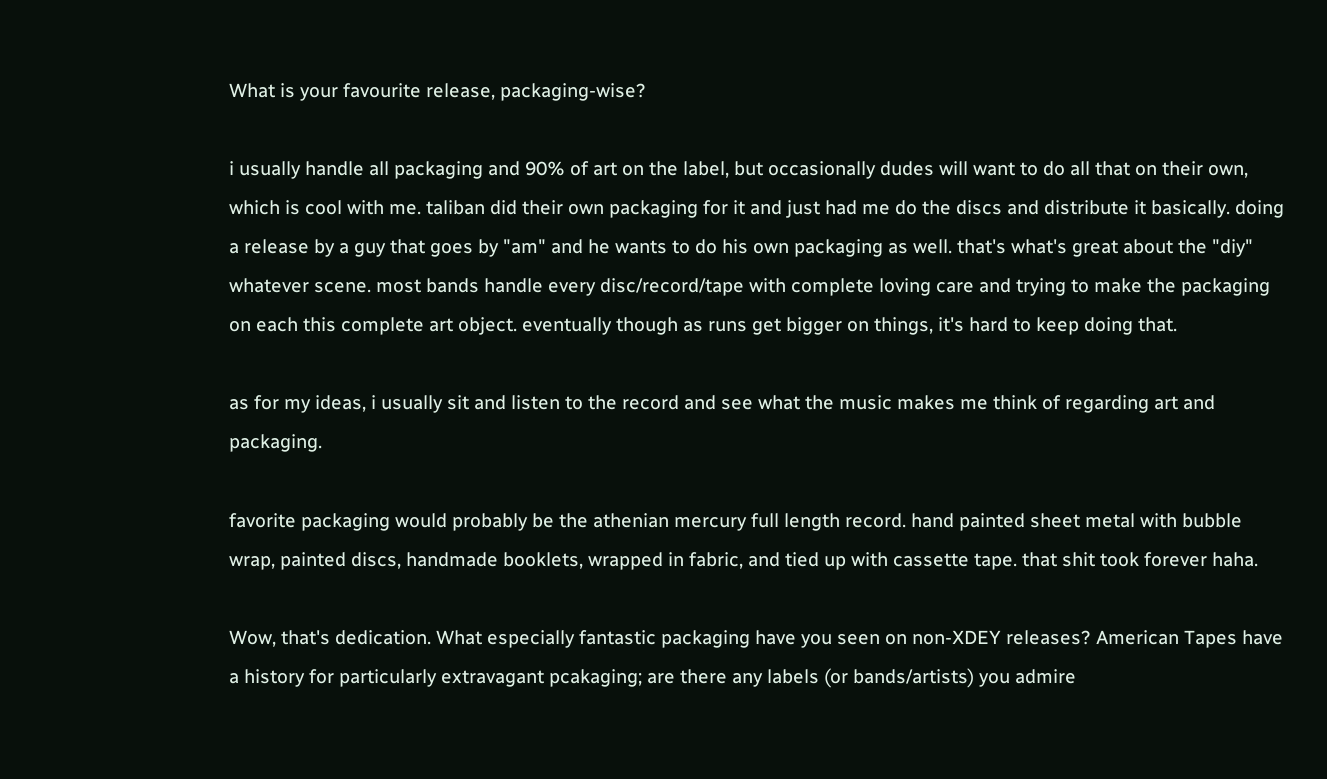What is your favourite release, packaging-wise?

i usually handle all packaging and 90% of art on the label, but occasionally dudes will want to do all that on their own, which is cool with me. taliban did their own packaging for it and just had me do the discs and distribute it basically. doing a release by a guy that goes by "am" and he wants to do his own packaging as well. that's what's great about the "diy" whatever scene. most bands handle every disc/record/tape with complete loving care and trying to make the packaging on each this complete art object. eventually though as runs get bigger on things, it's hard to keep doing that.

as for my ideas, i usually sit and listen to the record and see what the music makes me think of regarding art and packaging.

favorite packaging would probably be the athenian mercury full length record. hand painted sheet metal with bubble wrap, painted discs, handmade booklets, wrapped in fabric, and tied up with cassette tape. that shit took forever haha.

Wow, that's dedication. What especially fantastic packaging have you seen on non-XDEY releases? American Tapes have a history for particularly extravagant pcakaging; are there any labels (or bands/artists) you admire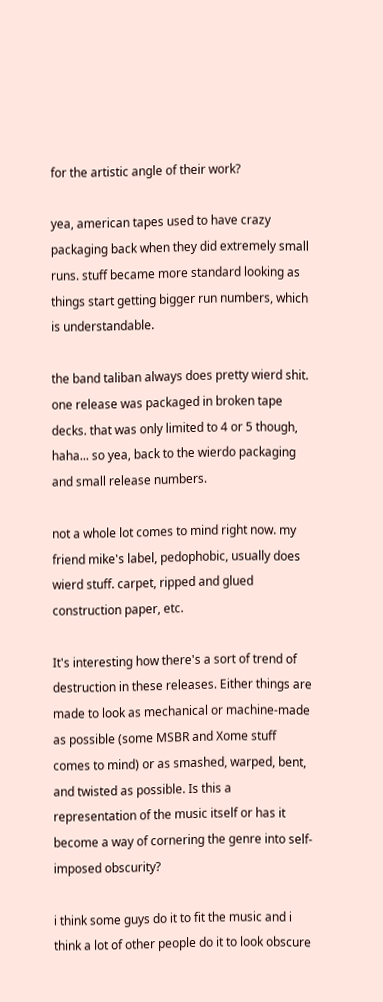for the artistic angle of their work?

yea, american tapes used to have crazy packaging back when they did extremely small runs. stuff became more standard looking as things start getting bigger run numbers, which is understandable.

the band taliban always does pretty wierd shit. one release was packaged in broken tape decks. that was only limited to 4 or 5 though, haha... so yea, back to the wierdo packaging and small release numbers.

not a whole lot comes to mind right now. my friend mike's label, pedophobic, usually does wierd stuff. carpet, ripped and glued construction paper, etc.

It's interesting how there's a sort of trend of destruction in these releases. Either things are made to look as mechanical or machine-made as possible (some MSBR and Xome stuff comes to mind) or as smashed, warped, bent, and twisted as possible. Is this a representation of the music itself or has it become a way of cornering the genre into self-imposed obscurity?

i think some guys do it to fit the music and i think a lot of other people do it to look obscure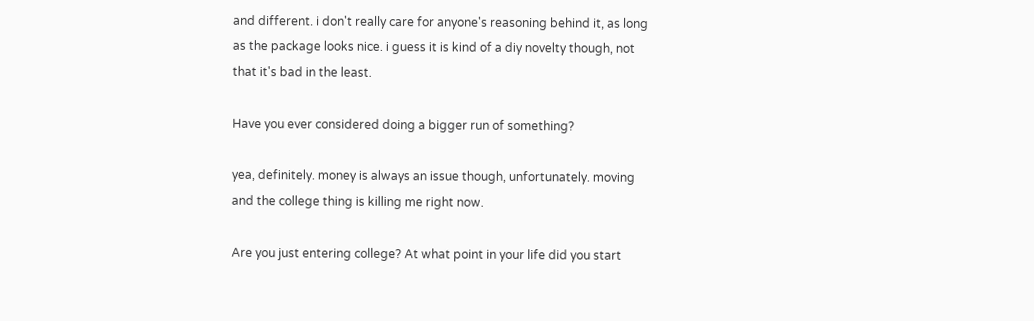and different. i don't really care for anyone's reasoning behind it, as long as the package looks nice. i guess it is kind of a diy novelty though, not that it's bad in the least.

Have you ever considered doing a bigger run of something?

yea, definitely. money is always an issue though, unfortunately. moving and the college thing is killing me right now.

Are you just entering college? At what point in your life did you start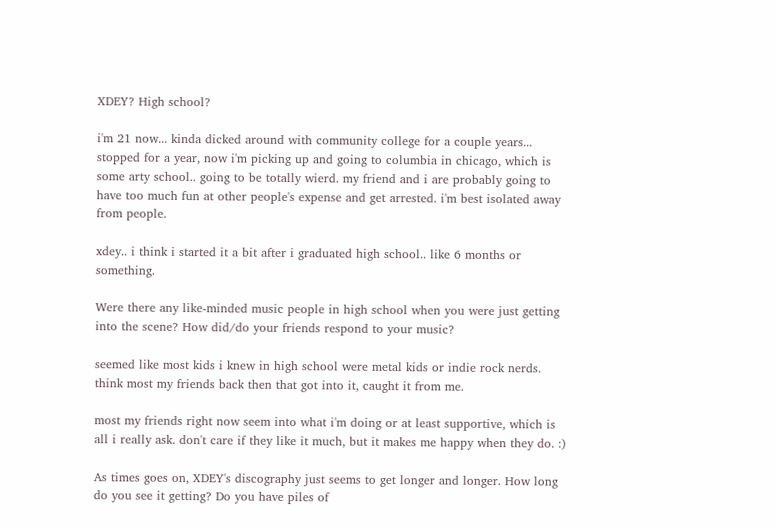XDEY? High school?

i'm 21 now... kinda dicked around with community college for a couple years... stopped for a year, now i'm picking up and going to columbia in chicago, which is some arty school.. going to be totally wierd. my friend and i are probably going to have too much fun at other people's expense and get arrested. i'm best isolated away from people.

xdey.. i think i started it a bit after i graduated high school.. like 6 months or something.

Were there any like-minded music people in high school when you were just getting into the scene? How did/do your friends respond to your music?

seemed like most kids i knew in high school were metal kids or indie rock nerds. think most my friends back then that got into it, caught it from me.

most my friends right now seem into what i'm doing or at least supportive, which is all i really ask. don't care if they like it much, but it makes me happy when they do. :)

As times goes on, XDEY's discography just seems to get longer and longer. How long do you see it getting? Do you have piles of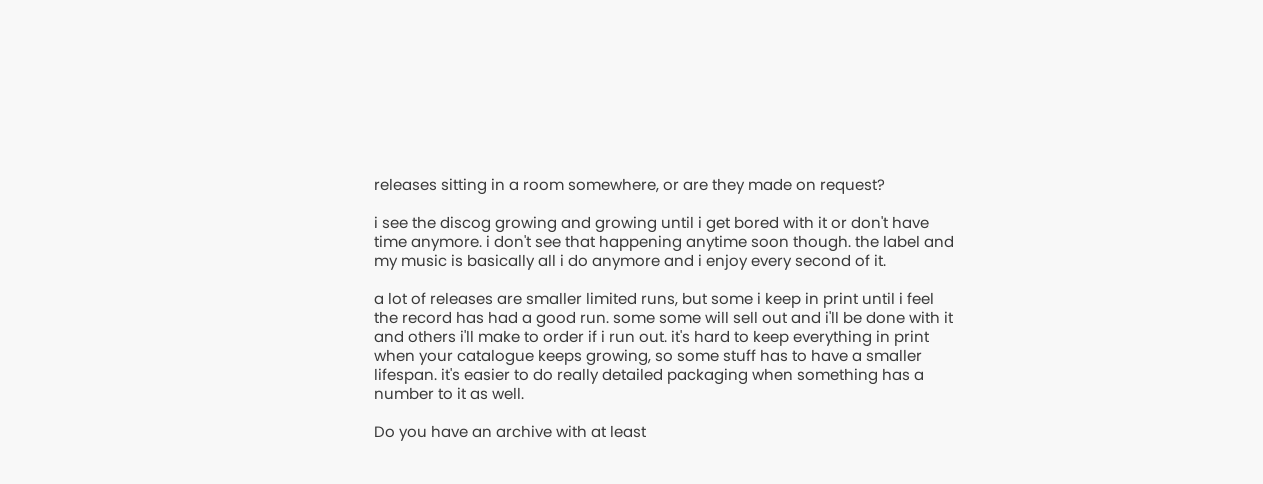releases sitting in a room somewhere, or are they made on request?

i see the discog growing and growing until i get bored with it or don't have time anymore. i don't see that happening anytime soon though. the label and my music is basically all i do anymore and i enjoy every second of it.

a lot of releases are smaller limited runs, but some i keep in print until i feel the record has had a good run. some some will sell out and i'll be done with it and others i'll make to order if i run out. it's hard to keep everything in print when your catalogue keeps growing, so some stuff has to have a smaller lifespan. it's easier to do really detailed packaging when something has a number to it as well.

Do you have an archive with at least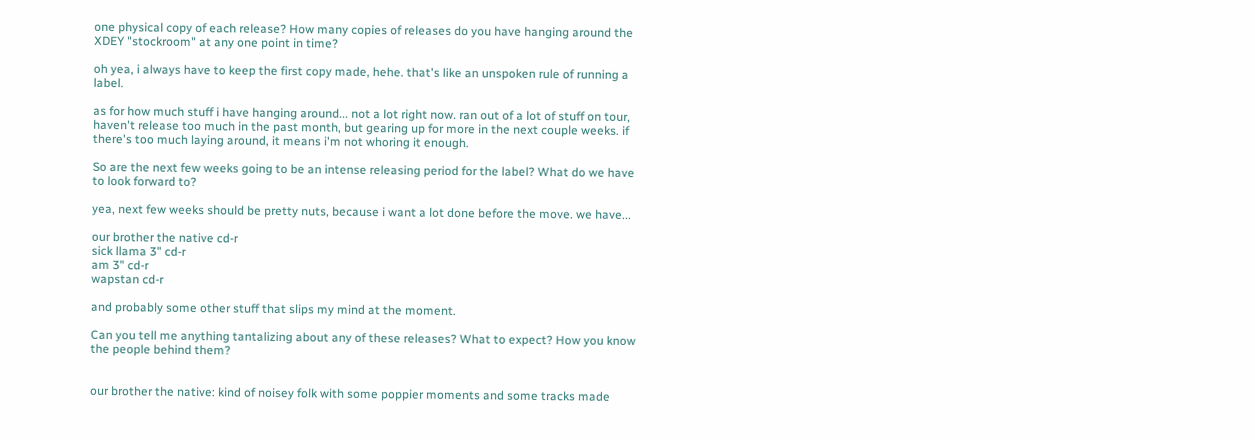one physical copy of each release? How many copies of releases do you have hanging around the XDEY "stockroom" at any one point in time?

oh yea, i always have to keep the first copy made, hehe. that's like an unspoken rule of running a label.

as for how much stuff i have hanging around... not a lot right now. ran out of a lot of stuff on tour, haven't release too much in the past month, but gearing up for more in the next couple weeks. if there's too much laying around, it means i'm not whoring it enough.

So are the next few weeks going to be an intense releasing period for the label? What do we have to look forward to?

yea, next few weeks should be pretty nuts, because i want a lot done before the move. we have...

our brother the native cd-r
sick llama 3" cd-r
am 3" cd-r
wapstan cd-r

and probably some other stuff that slips my mind at the moment.

Can you tell me anything tantalizing about any of these releases? What to expect? How you know the people behind them?


our brother the native: kind of noisey folk with some poppier moments and some tracks made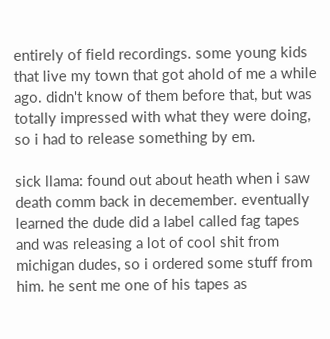entirely of field recordings. some young kids that live my town that got ahold of me a while ago. didn't know of them before that, but was totally impressed with what they were doing, so i had to release something by em.

sick llama: found out about heath when i saw death comm back in decemember. eventually learned the dude did a label called fag tapes and was releasing a lot of cool shit from michigan dudes, so i ordered some stuff from him. he sent me one of his tapes as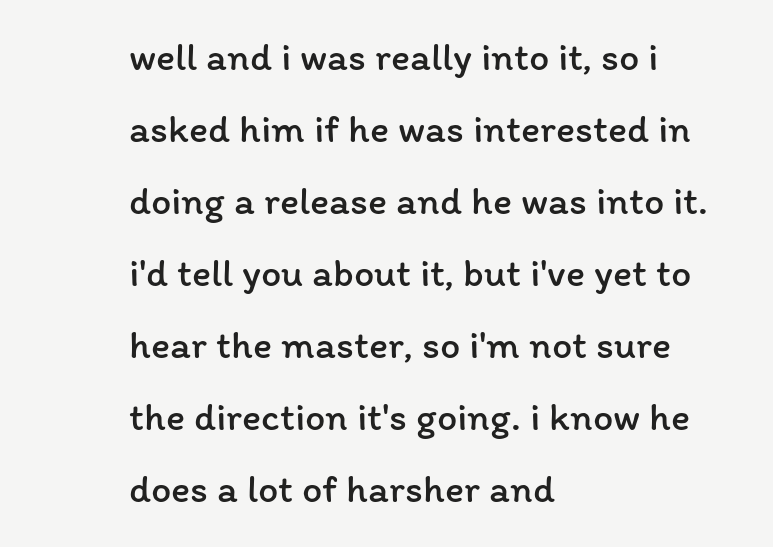well and i was really into it, so i asked him if he was interested in doing a release and he was into it. i'd tell you about it, but i've yet to hear the master, so i'm not sure the direction it's going. i know he does a lot of harsher and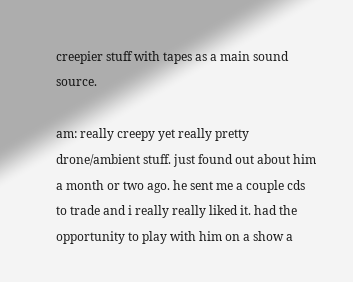creepier stuff with tapes as a main sound source.

am: really creepy yet really pretty drone/ambient stuff. just found out about him a month or two ago. he sent me a couple cds to trade and i really really liked it. had the opportunity to play with him on a show a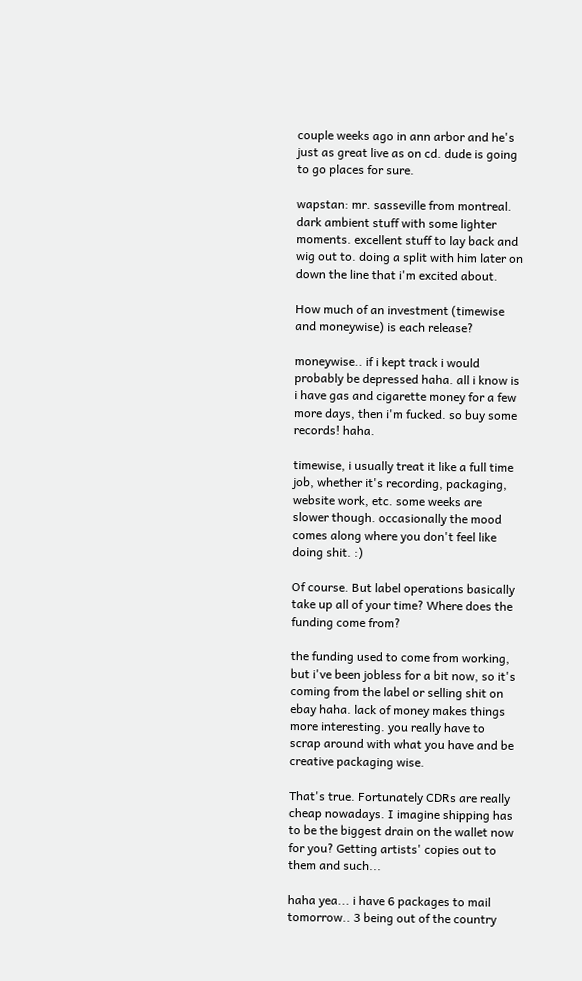couple weeks ago in ann arbor and he's just as great live as on cd. dude is going to go places for sure.

wapstan: mr. sasseville from montreal. dark ambient stuff with some lighter moments. excellent stuff to lay back and wig out to. doing a split with him later on down the line that i'm excited about.

How much of an investment (timewise and moneywise) is each release?

moneywise.. if i kept track i would probably be depressed haha. all i know is i have gas and cigarette money for a few more days, then i'm fucked. so buy some records! haha.

timewise, i usually treat it like a full time job, whether it's recording, packaging, website work, etc. some weeks are slower though. occasionally the mood comes along where you don't feel like doing shit. :)

Of course. But label operations basically take up all of your time? Where does the funding come from?

the funding used to come from working, but i've been jobless for a bit now, so it's coming from the label or selling shit on ebay haha. lack of money makes things more interesting. you really have to scrap around with what you have and be creative packaging wise.

That's true. Fortunately CDRs are really cheap nowadays. I imagine shipping has to be the biggest drain on the wallet now for you? Getting artists' copies out to them and such...

haha yea... i have 6 packages to mail tomorrow.. 3 being out of the country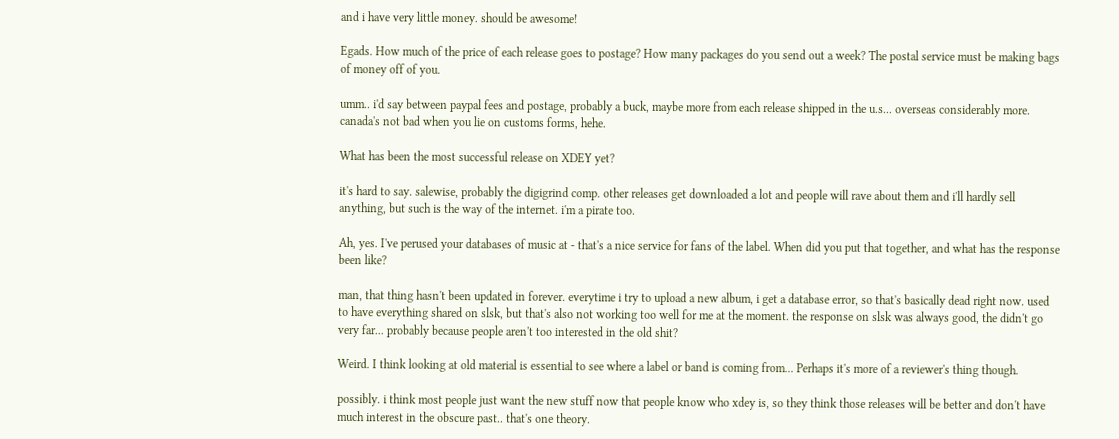and i have very little money. should be awesome!

Egads. How much of the price of each release goes to postage? How many packages do you send out a week? The postal service must be making bags of money off of you.

umm.. i'd say between paypal fees and postage, probably a buck, maybe more from each release shipped in the u.s... overseas considerably more. canada's not bad when you lie on customs forms, hehe.

What has been the most successful release on XDEY yet?

it's hard to say. salewise, probably the digigrind comp. other releases get downloaded a lot and people will rave about them and i'll hardly sell anything, but such is the way of the internet. i'm a pirate too.

Ah, yes. I've perused your databases of music at - that's a nice service for fans of the label. When did you put that together, and what has the response been like?

man, that thing hasn't been updated in forever. everytime i try to upload a new album, i get a database error, so that's basically dead right now. used to have everything shared on slsk, but that's also not working too well for me at the moment. the response on slsk was always good, the didn't go very far... probably because people aren't too interested in the old shit?

Weird. I think looking at old material is essential to see where a label or band is coming from... Perhaps it's more of a reviewer's thing though.

possibly. i think most people just want the new stuff now that people know who xdey is, so they think those releases will be better and don't have much interest in the obscure past.. that's one theory.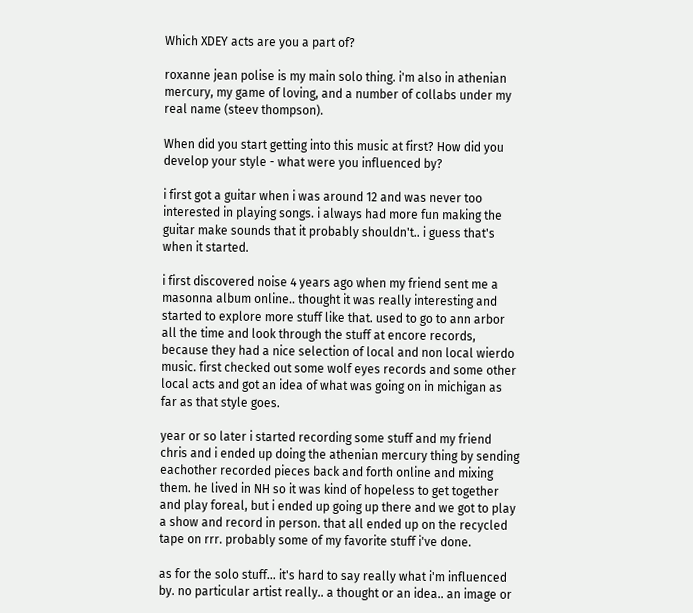Which XDEY acts are you a part of?

roxanne jean polise is my main solo thing. i'm also in athenian mercury, my game of loving, and a number of collabs under my real name (steev thompson).

When did you start getting into this music at first? How did you develop your style - what were you influenced by?

i first got a guitar when i was around 12 and was never too interested in playing songs. i always had more fun making the guitar make sounds that it probably shouldn't.. i guess that's when it started.

i first discovered noise 4 years ago when my friend sent me a masonna album online.. thought it was really interesting and started to explore more stuff like that. used to go to ann arbor all the time and look through the stuff at encore records, because they had a nice selection of local and non local wierdo music. first checked out some wolf eyes records and some other local acts and got an idea of what was going on in michigan as far as that style goes.

year or so later i started recording some stuff and my friend chris and i ended up doing the athenian mercury thing by sending eachother recorded pieces back and forth online and mixing them. he lived in NH so it was kind of hopeless to get together and play foreal, but i ended up going up there and we got to play a show and record in person. that all ended up on the recycled tape on rrr. probably some of my favorite stuff i've done.

as for the solo stuff... it's hard to say really what i'm influenced by. no particular artist really.. a thought or an idea.. an image or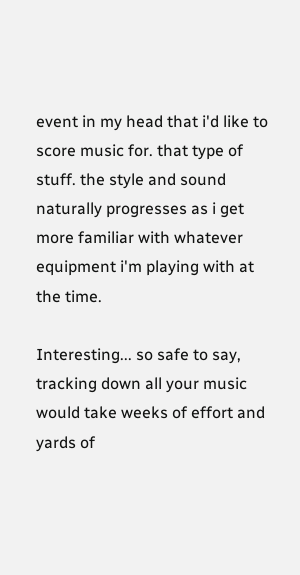event in my head that i'd like to score music for. that type of stuff. the style and sound naturally progresses as i get more familiar with whatever equipment i'm playing with at the time.

Interesting... so safe to say, tracking down all your music would take weeks of effort and yards of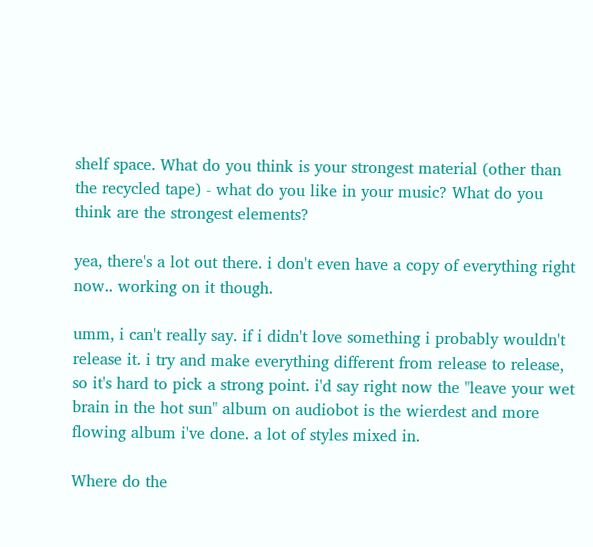shelf space. What do you think is your strongest material (other than the recycled tape) - what do you like in your music? What do you think are the strongest elements?

yea, there's a lot out there. i don't even have a copy of everything right now.. working on it though.

umm, i can't really say. if i didn't love something i probably wouldn't release it. i try and make everything different from release to release, so it's hard to pick a strong point. i'd say right now the "leave your wet brain in the hot sun" album on audiobot is the wierdest and more flowing album i've done. a lot of styles mixed in.

Where do the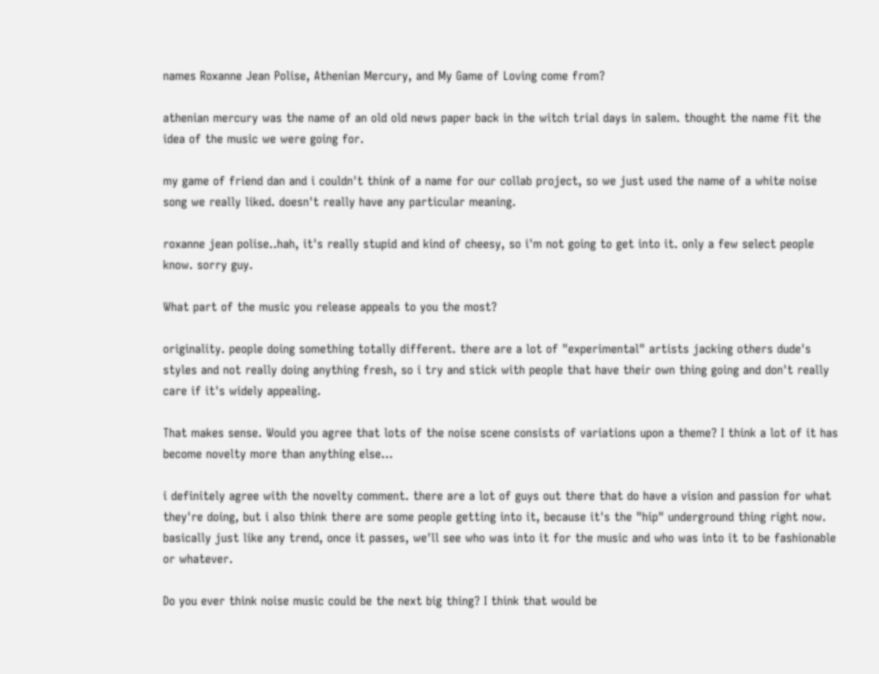names Roxanne Jean Polise, Athenian Mercury, and My Game of Loving come from?

athenian mercury was the name of an old old news paper back in the witch trial days in salem. thought the name fit the idea of the music we were going for.

my game of friend dan and i couldn't think of a name for our collab project, so we just used the name of a white noise song we really liked. doesn't really have any particular meaning.

roxanne jean polise..hah, it's really stupid and kind of cheesy, so i'm not going to get into it. only a few select people know. sorry guy.

What part of the music you release appeals to you the most?

originality. people doing something totally different. there are a lot of "experimental" artists jacking others dude's styles and not really doing anything fresh, so i try and stick with people that have their own thing going and don't really care if it's widely appealing.

That makes sense. Would you agree that lots of the noise scene consists of variations upon a theme? I think a lot of it has become novelty more than anything else...

i definitely agree with the novelty comment. there are a lot of guys out there that do have a vision and passion for what they're doing, but i also think there are some people getting into it, because it's the "hip" underground thing right now. basically just like any trend, once it passes, we'll see who was into it for the music and who was into it to be fashionable or whatever.

Do you ever think noise music could be the next big thing? I think that would be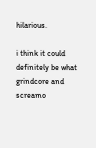hilarious.

i think it could definitely be what grindcore and screamo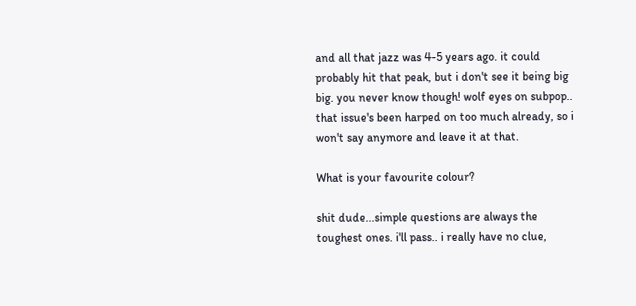and all that jazz was 4-5 years ago. it could probably hit that peak, but i don't see it being big big. you never know though! wolf eyes on subpop.. that issue's been harped on too much already, so i won't say anymore and leave it at that.

What is your favourite colour?

shit dude...simple questions are always the toughest ones. i'll pass.. i really have no clue,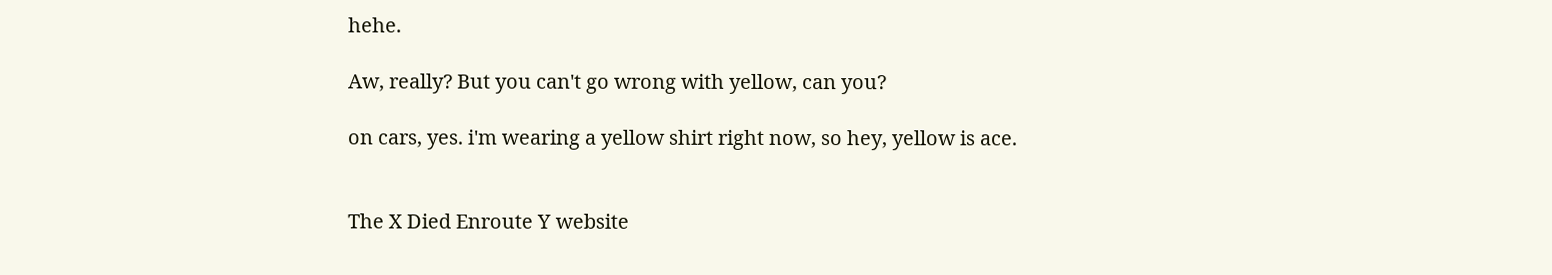hehe.

Aw, really? But you can't go wrong with yellow, can you?

on cars, yes. i'm wearing a yellow shirt right now, so hey, yellow is ace.


The X Died Enroute Y website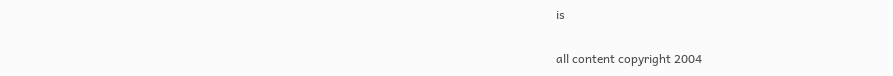is

all content copyright 2004